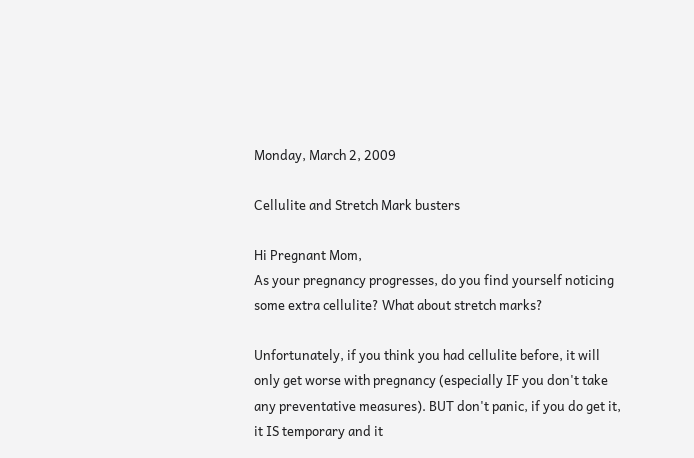Monday, March 2, 2009

Cellulite and Stretch Mark busters

Hi Pregnant Mom,
As your pregnancy progresses, do you find yourself noticing some extra cellulite? What about stretch marks?

Unfortunately, if you think you had cellulite before, it will only get worse with pregnancy (especially IF you don't take any preventative measures). BUT don't panic, if you do get it, it IS temporary and it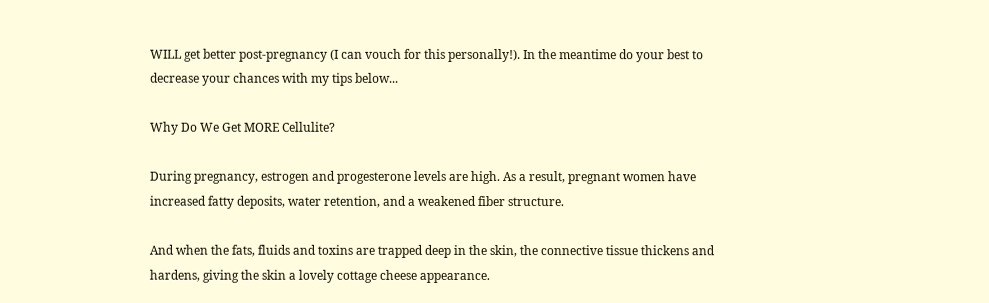WILL get better post-pregnancy (I can vouch for this personally!). In the meantime do your best to decrease your chances with my tips below...

Why Do We Get MORE Cellulite?

During pregnancy, estrogen and progesterone levels are high. As a result, pregnant women have increased fatty deposits, water retention, and a weakened fiber structure.

And when the fats, fluids and toxins are trapped deep in the skin, the connective tissue thickens and hardens, giving the skin a lovely cottage cheese appearance.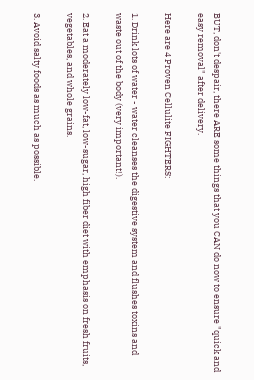BUT, don't despair, there ARE some things that you CAN do now to ensure "quick and easy removal" after delivery.

Here are 4 Proven Cellulite FIGHTERS:

1. Drink lots of water - water cleanses the digestive system and flushes toxins and waste out of the body (very important!).

2. Eat a moderately low-fat, low-sugar, high fiber diet with emphasis on fresh fruits, vegetables, and whole grains.

3. Avoid salty foods as much as possible.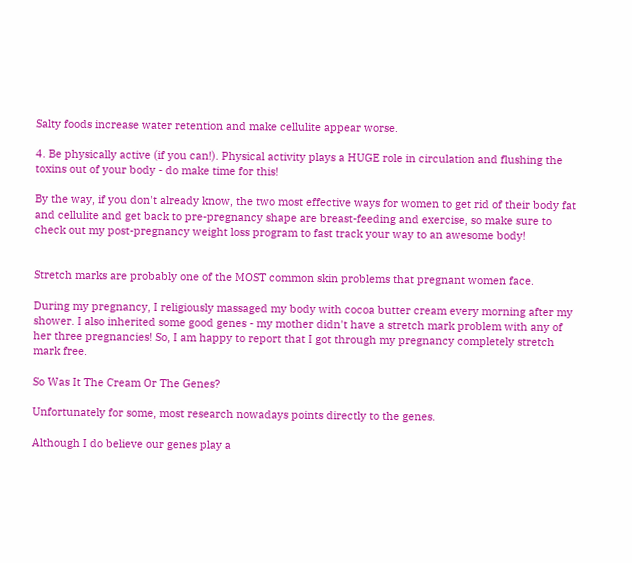Salty foods increase water retention and make cellulite appear worse.

4. Be physically active (if you can!). Physical activity plays a HUGE role in circulation and flushing the toxins out of your body - do make time for this!

By the way, if you don't already know, the two most effective ways for women to get rid of their body fat and cellulite and get back to pre-pregnancy shape are breast-feeding and exercise, so make sure to check out my post-pregnancy weight loss program to fast track your way to an awesome body!


Stretch marks are probably one of the MOST common skin problems that pregnant women face.

During my pregnancy, I religiously massaged my body with cocoa butter cream every morning after my shower. I also inherited some good genes - my mother didn't have a stretch mark problem with any of her three pregnancies! So, I am happy to report that I got through my pregnancy completely stretch mark free.

So Was It The Cream Or The Genes?

Unfortunately for some, most research nowadays points directly to the genes.

Although I do believe our genes play a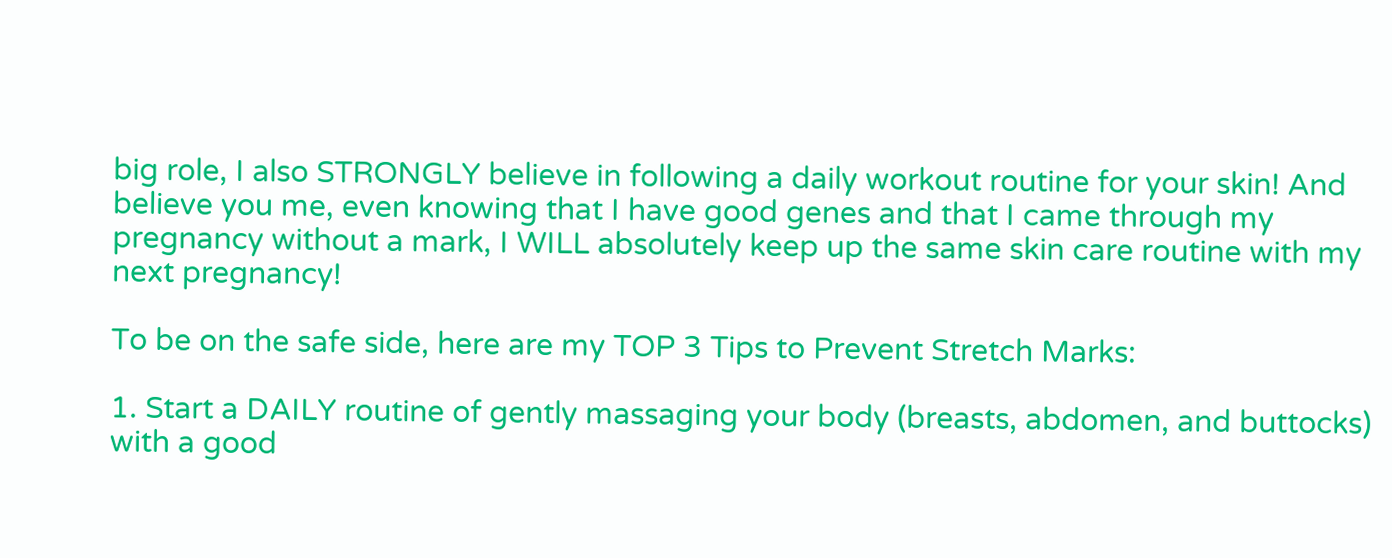big role, I also STRONGLY believe in following a daily workout routine for your skin! And believe you me, even knowing that I have good genes and that I came through my pregnancy without a mark, I WILL absolutely keep up the same skin care routine with my next pregnancy!

To be on the safe side, here are my TOP 3 Tips to Prevent Stretch Marks:

1. Start a DAILY routine of gently massaging your body (breasts, abdomen, and buttocks) with a good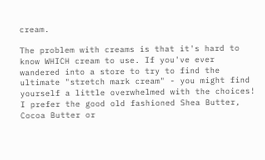cream.

The problem with creams is that it's hard to know WHICH cream to use. If you've ever wandered into a store to try to find the ultimate "stretch mark cream" - you might find yourself a little overwhelmed with the choices! I prefer the good old fashioned Shea Butter, Cocoa Butter or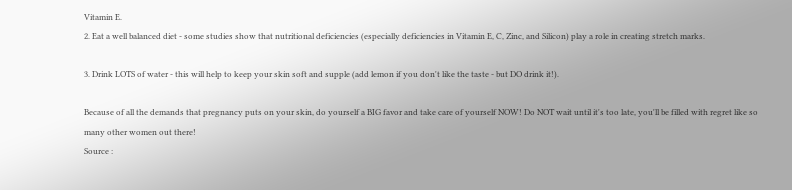Vitamin E.
2. Eat a well balanced diet - some studies show that nutritional deficiencies (especially deficiencies in Vitamin E, C, Zinc, and Silicon) play a role in creating stretch marks.

3. Drink LOTS of water - this will help to keep your skin soft and supple (add lemon if you don't like the taste - but DO drink it!).

Because of all the demands that pregnancy puts on your skin, do yourself a BIG favor and take care of yourself NOW! Do NOT wait until it's too late, you'll be filled with regret like so many other women out there!
Source :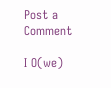Post a Comment

I O(we)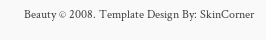Beauty © 2008. Template Design By: SkinCorner